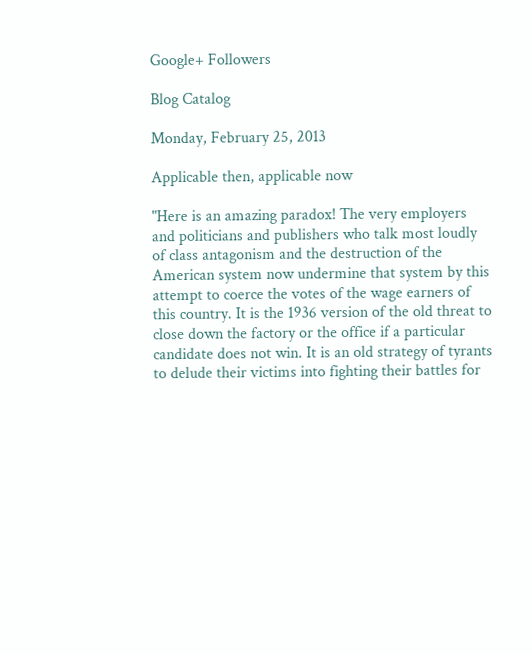Google+ Followers

Blog Catalog

Monday, February 25, 2013

Applicable then, applicable now

"Here is an amazing paradox! The very employers and politicians and publishers who talk most loudly of class antagonism and the destruction of the American system now undermine that system by this attempt to coerce the votes of the wage earners of this country. It is the 1936 version of the old threat to close down the factory or the office if a particular candidate does not win. It is an old strategy of tyrants to delude their victims into fighting their battles for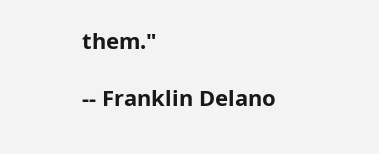them."

-- Franklin Delano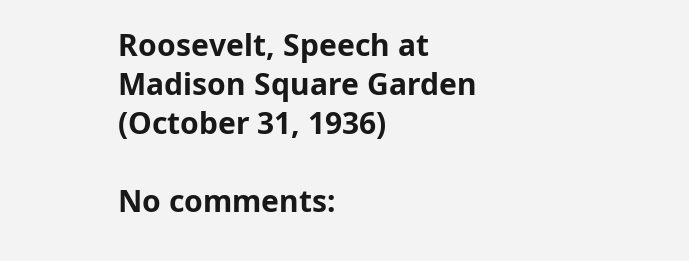Roosevelt, Speech at Madison Square Garden (October 31, 1936)

No comments: